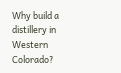Why build a distillery in Western Colorado?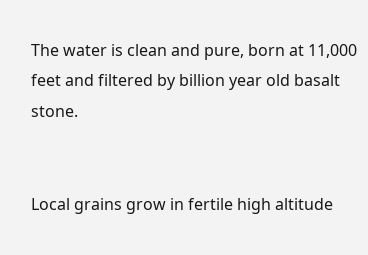The water is clean and pure, born at 11,000 feet and filtered by billion year old basalt stone.


Local grains grow in fertile high altitude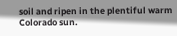soil and ripen in the plentiful warm Colorado sun.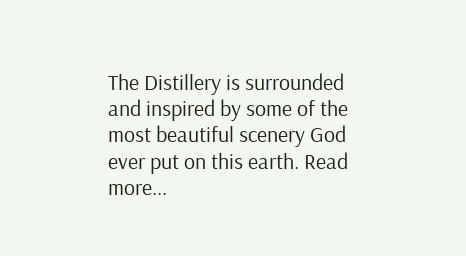The Distillery is surrounded and inspired by some of the most beautiful scenery God ever put on this earth. Read more...